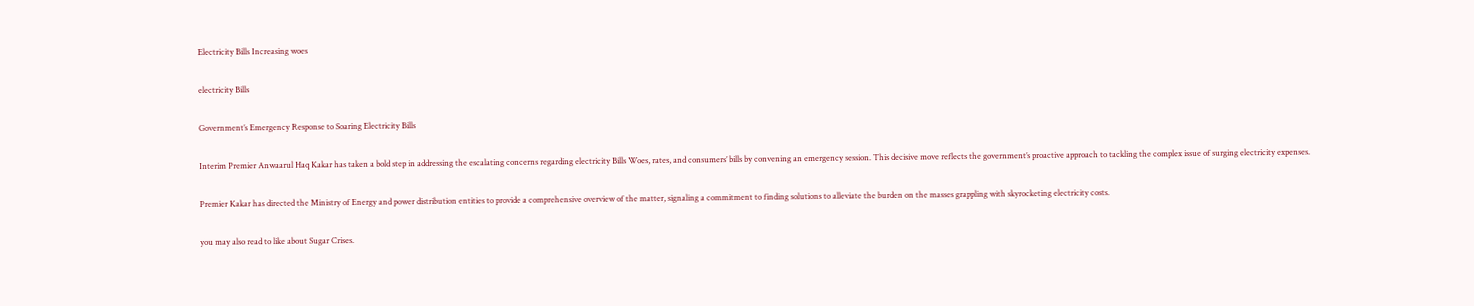Electricity Bills Increasing woes

electricity Bills

Government’s Emergency Response to Soaring Electricity Bills

Interim Premier Anwaarul Haq Kakar has taken a bold step in addressing the escalating concerns regarding electricity Bills Woes, rates, and consumers’ bills by convening an emergency session. This decisive move reflects the government’s proactive approach to tackling the complex issue of surging electricity expenses.

Premier Kakar has directed the Ministry of Energy and power distribution entities to provide a comprehensive overview of the matter, signaling a commitment to finding solutions to alleviate the burden on the masses grappling with skyrocketing electricity costs.

you may also read to like about Sugar Crises.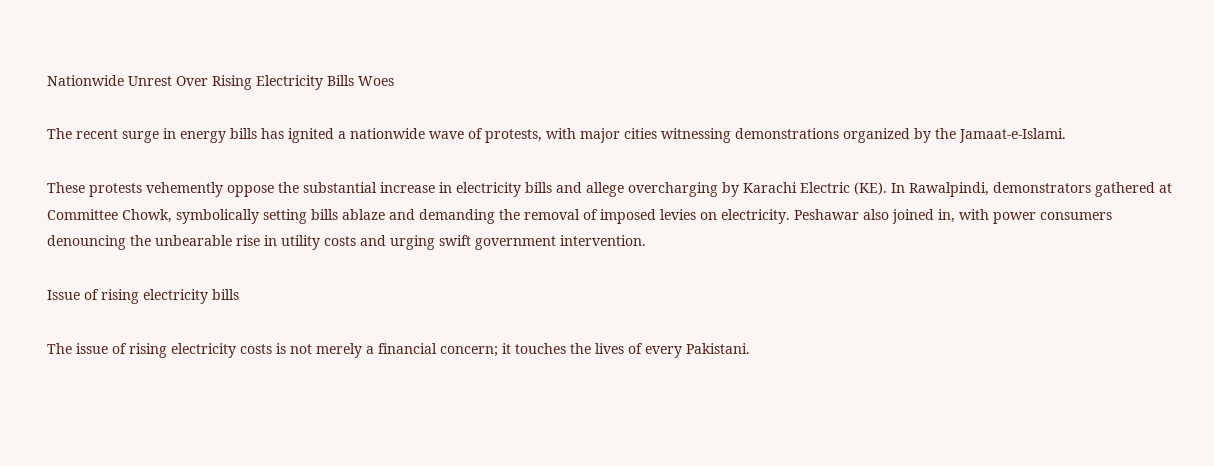Nationwide Unrest Over Rising Electricity Bills Woes

The recent surge in energy bills has ignited a nationwide wave of protests, with major cities witnessing demonstrations organized by the Jamaat-e-Islami.

These protests vehemently oppose the substantial increase in electricity bills and allege overcharging by Karachi Electric (KE). In Rawalpindi, demonstrators gathered at Committee Chowk, symbolically setting bills ablaze and demanding the removal of imposed levies on electricity. Peshawar also joined in, with power consumers denouncing the unbearable rise in utility costs and urging swift government intervention.

Issue of rising electricity bills

The issue of rising electricity costs is not merely a financial concern; it touches the lives of every Pakistani.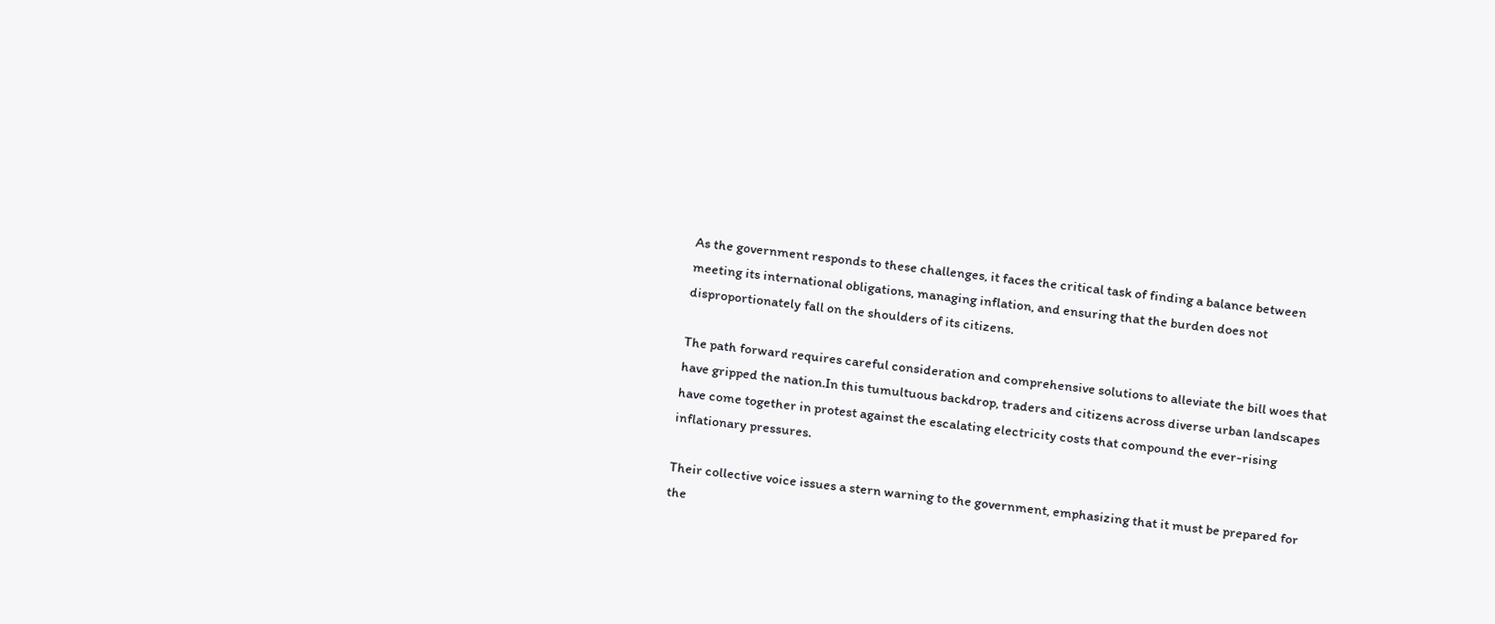As the government responds to these challenges, it faces the critical task of finding a balance between meeting its international obligations, managing inflation, and ensuring that the burden does not disproportionately fall on the shoulders of its citizens.

The path forward requires careful consideration and comprehensive solutions to alleviate the bill woes that have gripped the nation.In this tumultuous backdrop, traders and citizens across diverse urban landscapes have come together in protest against the escalating electricity costs that compound the ever-rising inflationary pressures.

Their collective voice issues a stern warning to the government, emphasizing that it must be prepared for the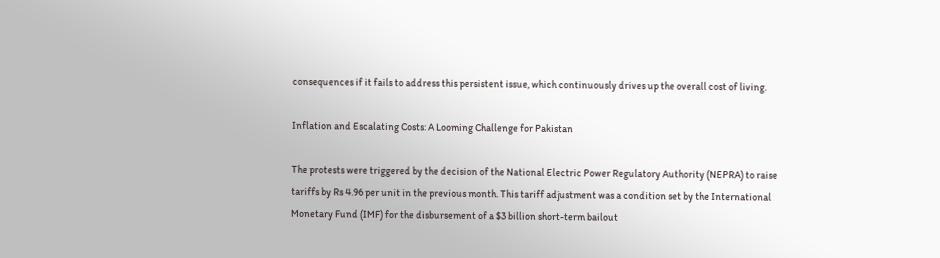consequences if it fails to address this persistent issue, which continuously drives up the overall cost of living.

Inflation and Escalating Costs: A Looming Challenge for Pakistan

The protests were triggered by the decision of the National Electric Power Regulatory Authority (NEPRA) to raise tariffs by Rs 4.96 per unit in the previous month. This tariff adjustment was a condition set by the International Monetary Fund (IMF) for the disbursement of a $3 billion short-term bailout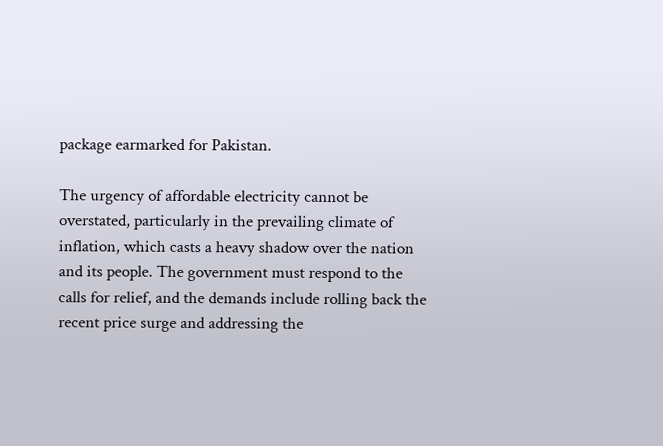package earmarked for Pakistan.

The urgency of affordable electricity cannot be overstated, particularly in the prevailing climate of inflation, which casts a heavy shadow over the nation and its people. The government must respond to the calls for relief, and the demands include rolling back the recent price surge and addressing the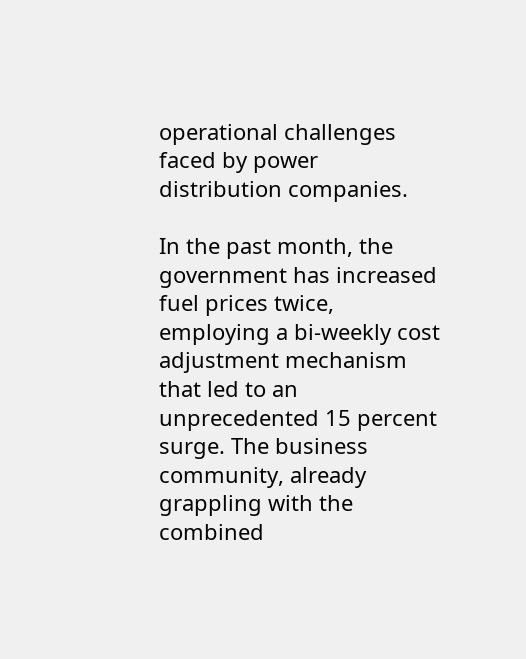operational challenges faced by power distribution companies.

In the past month, the government has increased fuel prices twice, employing a bi-weekly cost adjustment mechanism that led to an unprecedented 15 percent surge. The business community, already grappling with the combined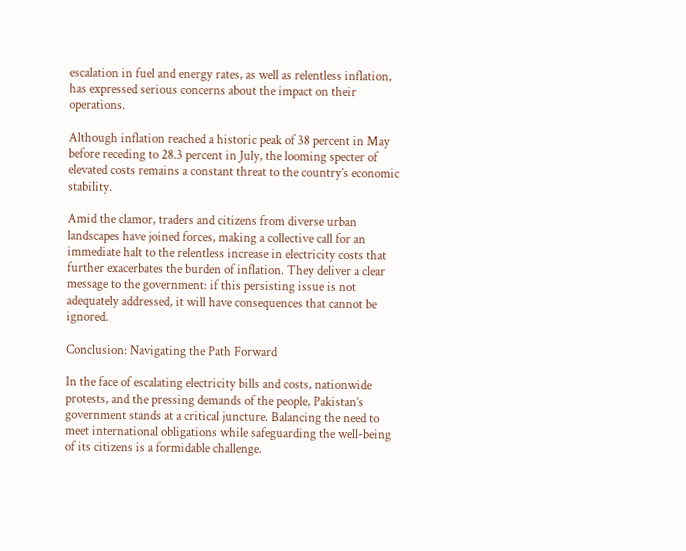escalation in fuel and energy rates, as well as relentless inflation, has expressed serious concerns about the impact on their operations.

Although inflation reached a historic peak of 38 percent in May before receding to 28.3 percent in July, the looming specter of elevated costs remains a constant threat to the country’s economic stability.

Amid the clamor, traders and citizens from diverse urban landscapes have joined forces, making a collective call for an immediate halt to the relentless increase in electricity costs that further exacerbates the burden of inflation. They deliver a clear message to the government: if this persisting issue is not adequately addressed, it will have consequences that cannot be ignored.

Conclusion: Navigating the Path Forward

In the face of escalating electricity bills and costs, nationwide protests, and the pressing demands of the people, Pakistan’s government stands at a critical juncture. Balancing the need to meet international obligations while safeguarding the well-being of its citizens is a formidable challenge.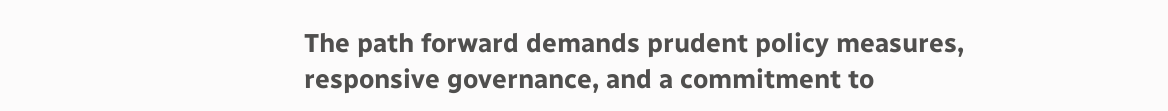The path forward demands prudent policy measures, responsive governance, and a commitment to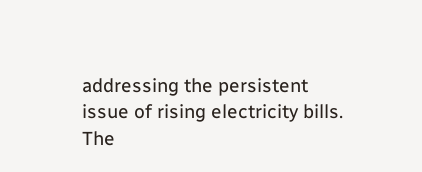addressing the persistent issue of rising electricity bills. The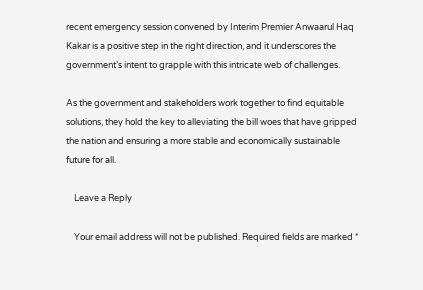recent emergency session convened by Interim Premier Anwaarul Haq Kakar is a positive step in the right direction, and it underscores the government’s intent to grapple with this intricate web of challenges.

As the government and stakeholders work together to find equitable solutions, they hold the key to alleviating the bill woes that have gripped the nation and ensuring a more stable and economically sustainable future for all.

    Leave a Reply

    Your email address will not be published. Required fields are marked *